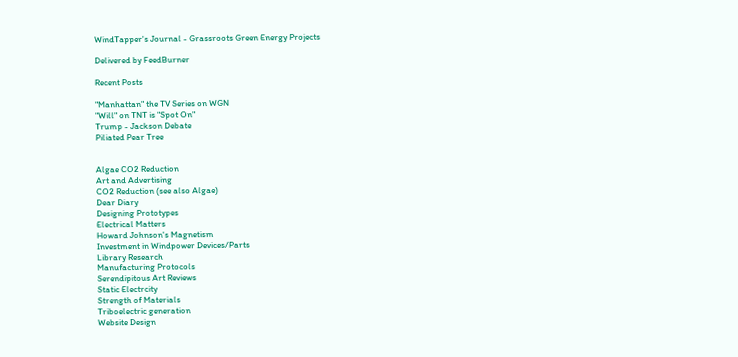WindTapper's Journal - Grassroots Green Energy Projects

Delivered by FeedBurner

Recent Posts

"Manhattan" the TV Series on WGN
"Will" on TNT is "Spot On"
Trump - Jackson Debate
Piliated Pear Tree


Algae CO2 Reduction
Art and Advertising
CO2 Reduction (see also Algae)
Dear Diary
Designing Prototypes
Electrical Matters
Howard Johnson's Magnetism
Investment in Windpower Devices/Parts
Library Research
Manufacturing Protocols
Serendipitous Art Reviews
Static Electrcity
Strength of Materials
Triboelectric generation
Website Design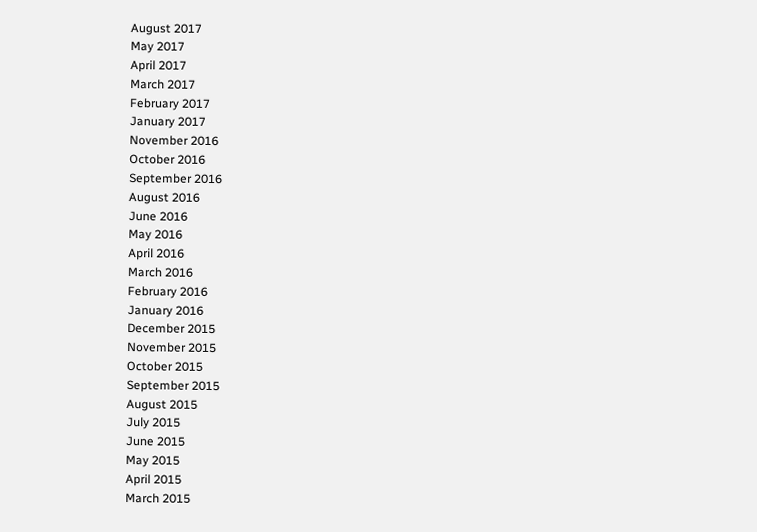August 2017
May 2017
April 2017
March 2017
February 2017
January 2017
November 2016
October 2016
September 2016
August 2016
June 2016
May 2016
April 2016
March 2016
February 2016
January 2016
December 2015
November 2015
October 2015
September 2015
August 2015
July 2015
June 2015
May 2015
April 2015
March 2015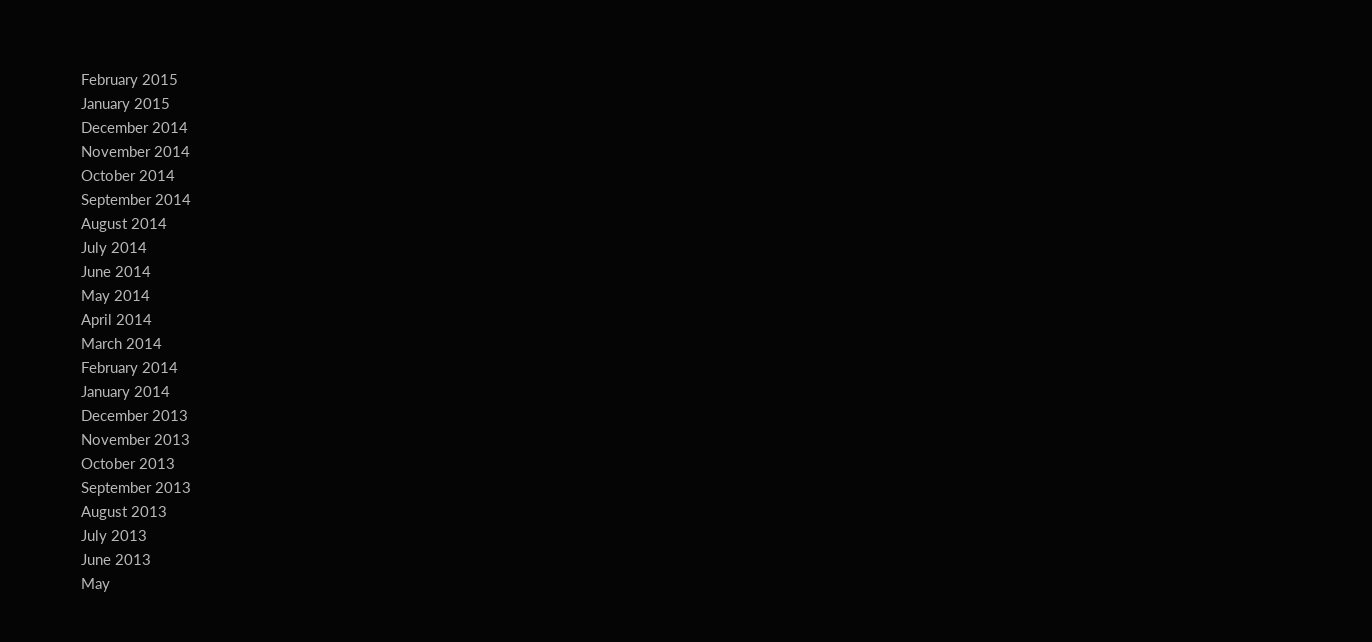February 2015
January 2015
December 2014
November 2014
October 2014
September 2014
August 2014
July 2014
June 2014
May 2014
April 2014
March 2014
February 2014
January 2014
December 2013
November 2013
October 2013
September 2013
August 2013
July 2013
June 2013
May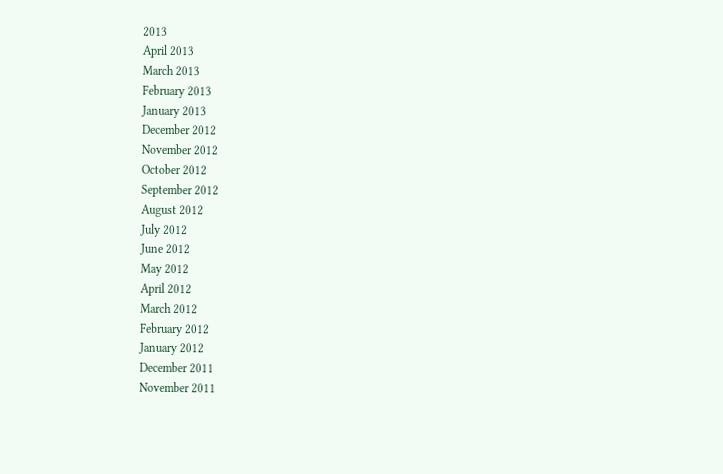2013
April 2013
March 2013
February 2013
January 2013
December 2012
November 2012
October 2012
September 2012
August 2012
July 2012
June 2012
May 2012
April 2012
March 2012
February 2012
January 2012
December 2011
November 2011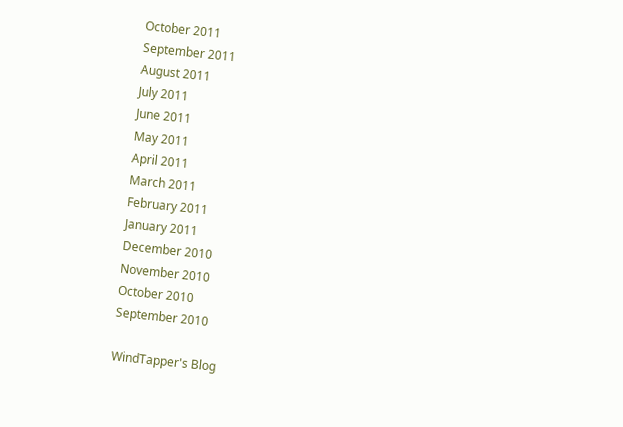October 2011
September 2011
August 2011
July 2011
June 2011
May 2011
April 2011
March 2011
February 2011
January 2011
December 2010
November 2010
October 2010
September 2010

WindTapper's Blog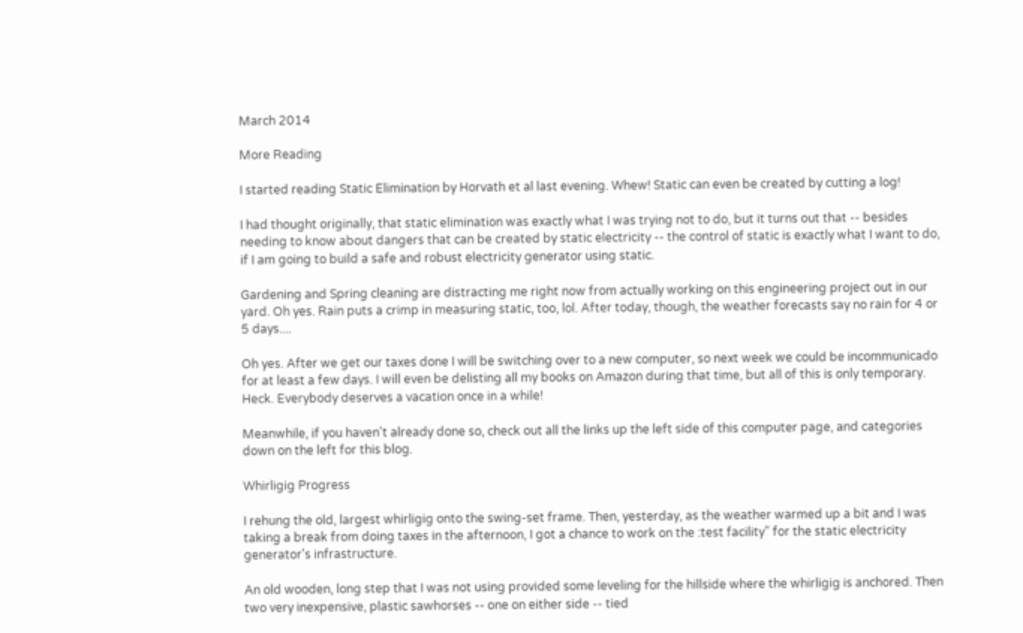March 2014

More Reading

I started reading Static Elimination by Horvath et al last evening. Whew! Static can even be created by cutting a log!

I had thought originally, that static elimination was exactly what I was trying not to do, but it turns out that -- besides needing to know about dangers that can be created by static electricity -- the control of static is exactly what I want to do, if I am going to build a safe and robust electricity generator using static.

Gardening and Spring cleaning are distracting me right now from actually working on this engineering project out in our yard. Oh yes. Rain puts a crimp in measuring static, too, lol. After today, though, the weather forecasts say no rain for 4 or 5 days....

Oh yes. After we get our taxes done I will be switching over to a new computer, so next week we could be incommunicado for at least a few days. I will even be delisting all my books on Amazon during that time, but all of this is only temporary. Heck. Everybody deserves a vacation once in a while!

Meanwhile, if you haven't already done so, check out all the links up the left side of this computer page, and categories down on the left for this blog.

Whirligig Progress

I rehung the old, largest whirligig onto the swing-set frame. Then, yesterday, as the weather warmed up a bit and I was taking a break from doing taxes in the afternoon, I got a chance to work on the :test facility" for the static electricity generator's infrastructure.

An old wooden, long step that I was not using provided some leveling for the hillside where the whirligig is anchored. Then two very inexpensive, plastic sawhorses -- one on either side -- tied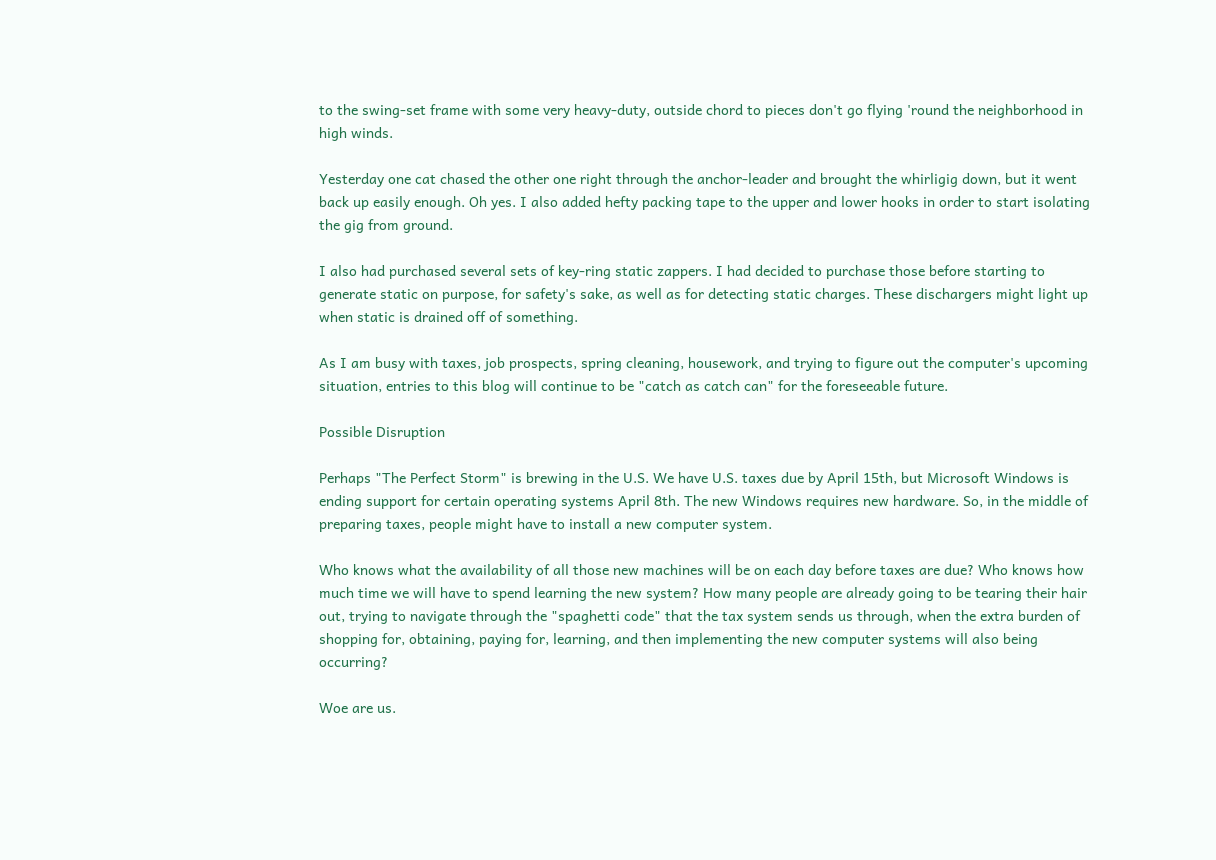to the swing-set frame with some very heavy-duty, outside chord to pieces don't go flying 'round the neighborhood in high winds.

Yesterday one cat chased the other one right through the anchor-leader and brought the whirligig down, but it went back up easily enough. Oh yes. I also added hefty packing tape to the upper and lower hooks in order to start isolating the gig from ground.

I also had purchased several sets of key-ring static zappers. I had decided to purchase those before starting to generate static on purpose, for safety's sake, as well as for detecting static charges. These dischargers might light up when static is drained off of something.

As I am busy with taxes, job prospects, spring cleaning, housework, and trying to figure out the computer's upcoming situation, entries to this blog will continue to be "catch as catch can" for the foreseeable future.

Possible Disruption

Perhaps "The Perfect Storm" is brewing in the U.S. We have U.S. taxes due by April 15th, but Microsoft Windows is ending support for certain operating systems April 8th. The new Windows requires new hardware. So, in the middle of preparing taxes, people might have to install a new computer system.

Who knows what the availability of all those new machines will be on each day before taxes are due? Who knows how much time we will have to spend learning the new system? How many people are already going to be tearing their hair out, trying to navigate through the "spaghetti code" that the tax system sends us through, when the extra burden of shopping for, obtaining, paying for, learning, and then implementing the new computer systems will also being occurring?

Woe are us.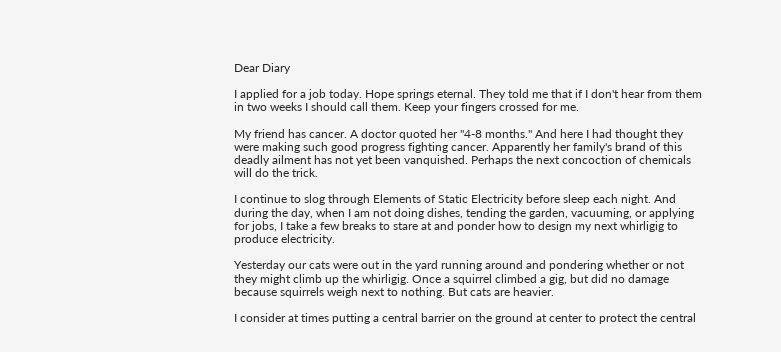Dear Diary

I applied for a job today. Hope springs eternal. They told me that if I don't hear from them in two weeks I should call them. Keep your fingers crossed for me.

My friend has cancer. A doctor quoted her "4-8 months." And here I had thought they were making such good progress fighting cancer. Apparently her family's brand of this deadly ailment has not yet been vanquished. Perhaps the next concoction of chemicals will do the trick.

I continue to slog through Elements of Static Electricity before sleep each night. And during the day, when I am not doing dishes, tending the garden, vacuuming, or applying for jobs, I take a few breaks to stare at and ponder how to design my next whirligig to produce electricity.

Yesterday our cats were out in the yard running around and pondering whether or not they might climb up the whirligig. Once a squirrel climbed a gig, but did no damage because squirrels weigh next to nothing. But cats are heavier.

I consider at times putting a central barrier on the ground at center to protect the central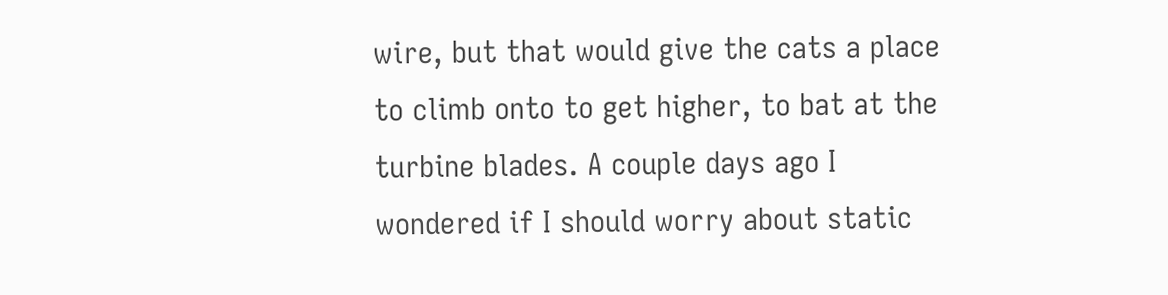wire, but that would give the cats a place to climb onto to get higher, to bat at the turbine blades. A couple days ago I wondered if I should worry about static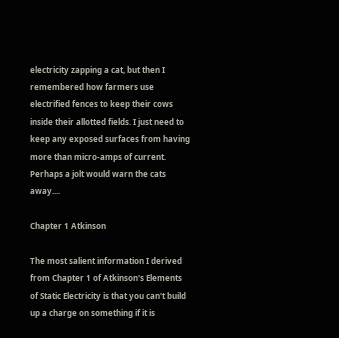electricity zapping a cat, but then I remembered how farmers use electrified fences to keep their cows inside their allotted fields. I just need to keep any exposed surfaces from having more than micro-amps of current. Perhaps a jolt would warn the cats away....

Chapter 1 Atkinson

The most salient information I derived from Chapter 1 of Atkinson's Elements of Static Electricity is that you can't build up a charge on something if it is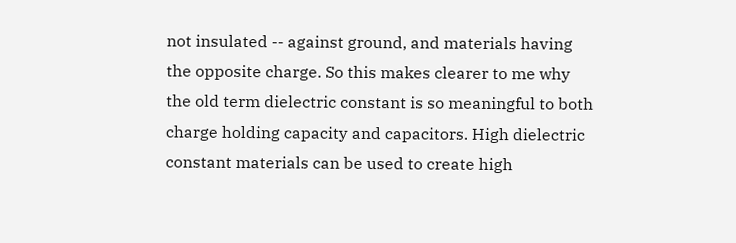not insulated -- against ground, and materials having the opposite charge. So this makes clearer to me why the old term dielectric constant is so meaningful to both charge holding capacity and capacitors. High dielectric constant materials can be used to create high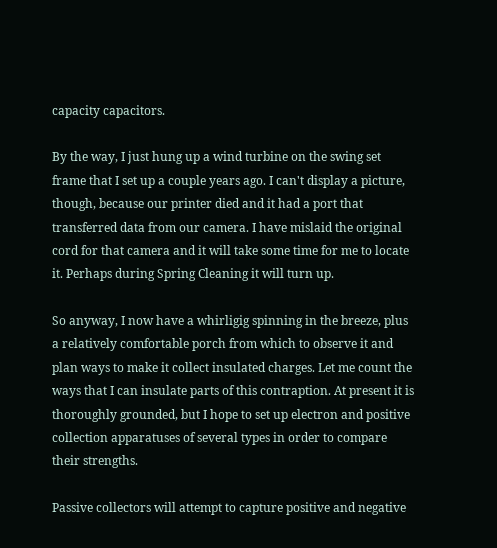capacity capacitors.

By the way, I just hung up a wind turbine on the swing set frame that I set up a couple years ago. I can't display a picture, though, because our printer died and it had a port that transferred data from our camera. I have mislaid the original cord for that camera and it will take some time for me to locate it. Perhaps during Spring Cleaning it will turn up.

So anyway, I now have a whirligig spinning in the breeze, plus a relatively comfortable porch from which to observe it and plan ways to make it collect insulated charges. Let me count the ways that I can insulate parts of this contraption. At present it is thoroughly grounded, but I hope to set up electron and positive collection apparatuses of several types in order to compare their strengths.

Passive collectors will attempt to capture positive and negative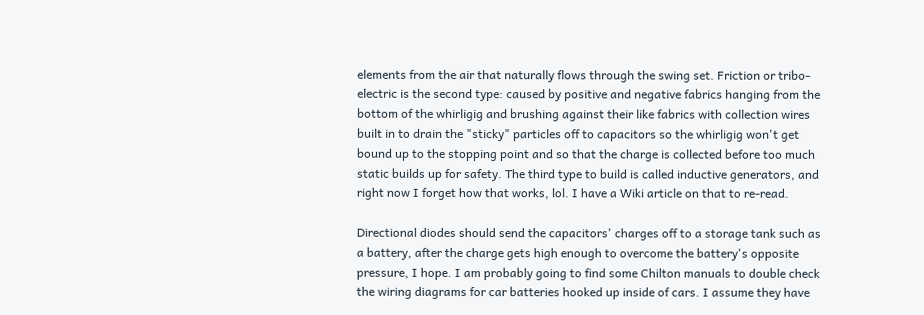elements from the air that naturally flows through the swing set. Friction or tribo-electric is the second type: caused by positive and negative fabrics hanging from the bottom of the whirligig and brushing against their like fabrics with collection wires built in to drain the "sticky" particles off to capacitors so the whirligig won't get bound up to the stopping point and so that the charge is collected before too much static builds up for safety. The third type to build is called inductive generators, and right now I forget how that works, lol. I have a Wiki article on that to re-read.

Directional diodes should send the capacitors' charges off to a storage tank such as a battery, after the charge gets high enough to overcome the battery's opposite pressure, I hope. I am probably going to find some Chilton manuals to double check the wiring diagrams for car batteries hooked up inside of cars. I assume they have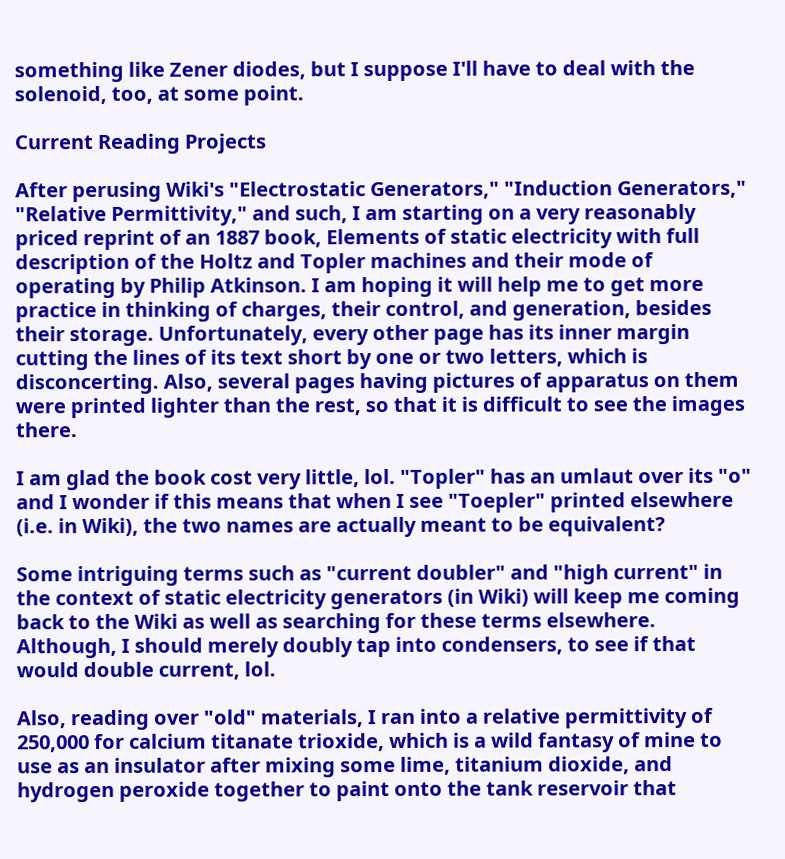something like Zener diodes, but I suppose I'll have to deal with the solenoid, too, at some point.

Current Reading Projects

After perusing Wiki's "Electrostatic Generators," "Induction Generators," "Relative Permittivity," and such, I am starting on a very reasonably priced reprint of an 1887 book, Elements of static electricity with full description of the Holtz and Topler machines and their mode of operating by Philip Atkinson. I am hoping it will help me to get more practice in thinking of charges, their control, and generation, besides their storage. Unfortunately, every other page has its inner margin cutting the lines of its text short by one or two letters, which is disconcerting. Also, several pages having pictures of apparatus on them were printed lighter than the rest, so that it is difficult to see the images there.

I am glad the book cost very little, lol. "Topler" has an umlaut over its "o" and I wonder if this means that when I see "Toepler" printed elsewhere (i.e. in Wiki), the two names are actually meant to be equivalent?

Some intriguing terms such as "current doubler" and "high current" in the context of static electricity generators (in Wiki) will keep me coming back to the Wiki as well as searching for these terms elsewhere. Although, I should merely doubly tap into condensers, to see if that would double current, lol.

Also, reading over "old" materials, I ran into a relative permittivity of 250,000 for calcium titanate trioxide, which is a wild fantasy of mine to use as an insulator after mixing some lime, titanium dioxide, and hydrogen peroxide together to paint onto the tank reservoir that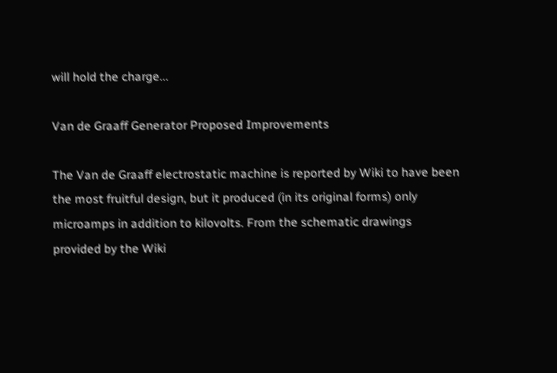will hold the charge...

Van de Graaff Generator Proposed Improvements

The Van de Graaff electrostatic machine is reported by Wiki to have been the most fruitful design, but it produced (in its original forms) only microamps in addition to kilovolts. From the schematic drawings provided by the Wiki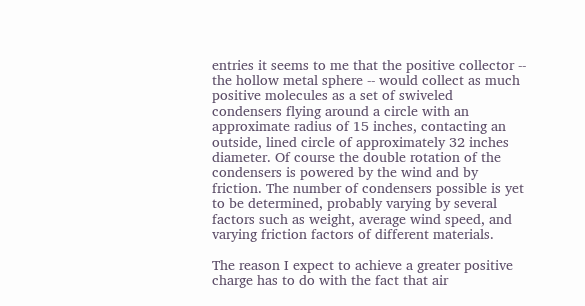entries it seems to me that the positive collector -- the hollow metal sphere -- would collect as much positive molecules as a set of swiveled condensers flying around a circle with an approximate radius of 15 inches, contacting an outside, lined circle of approximately 32 inches diameter. Of course the double rotation of the condensers is powered by the wind and by friction. The number of condensers possible is yet to be determined, probably varying by several factors such as weight, average wind speed, and varying friction factors of different materials.

The reason I expect to achieve a greater positive charge has to do with the fact that air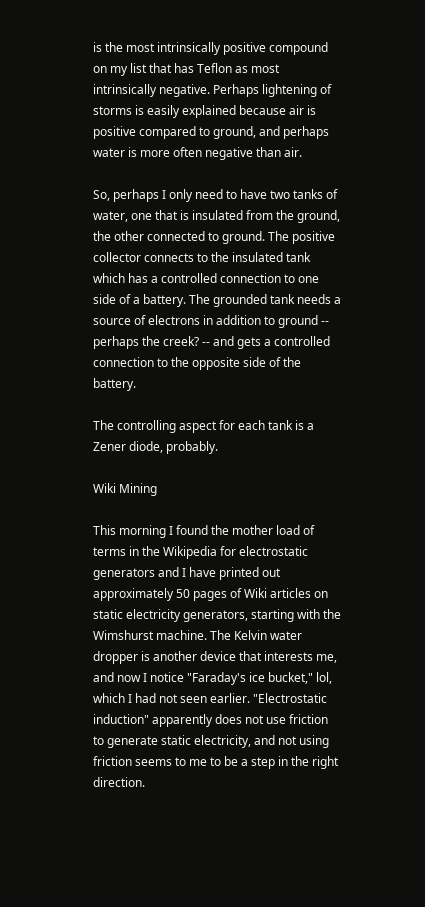is the most intrinsically positive compound on my list that has Teflon as most intrinsically negative. Perhaps lightening of storms is easily explained because air is positive compared to ground, and perhaps water is more often negative than air.

So, perhaps I only need to have two tanks of water, one that is insulated from the ground, the other connected to ground. The positive collector connects to the insulated tank which has a controlled connection to one side of a battery. The grounded tank needs a source of electrons in addition to ground -- perhaps the creek? -- and gets a controlled connection to the opposite side of the battery.

The controlling aspect for each tank is a Zener diode, probably.

Wiki Mining

This morning I found the mother load of terms in the Wikipedia for electrostatic generators and I have printed out approximately 50 pages of Wiki articles on static electricity generators, starting with the Wimshurst machine. The Kelvin water dropper is another device that interests me, and now I notice "Faraday's ice bucket," lol, which I had not seen earlier. "Electrostatic induction" apparently does not use friction to generate static electricity, and not using friction seems to me to be a step in the right direction.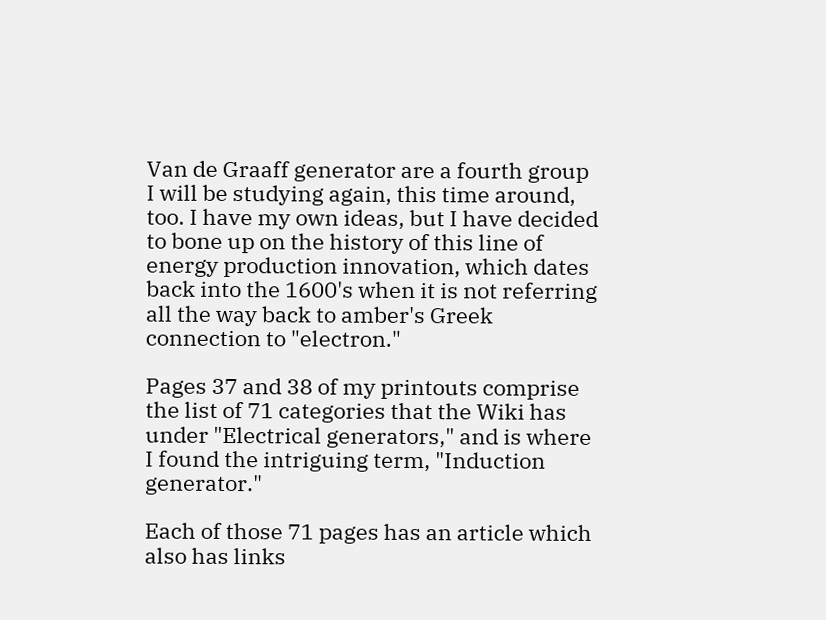Van de Graaff generator are a fourth group I will be studying again, this time around, too. I have my own ideas, but I have decided to bone up on the history of this line of energy production innovation, which dates back into the 1600's when it is not referring all the way back to amber's Greek connection to "electron."

Pages 37 and 38 of my printouts comprise the list of 71 categories that the Wiki has under "Electrical generators," and is where I found the intriguing term, "Induction generator."

Each of those 71 pages has an article which also has links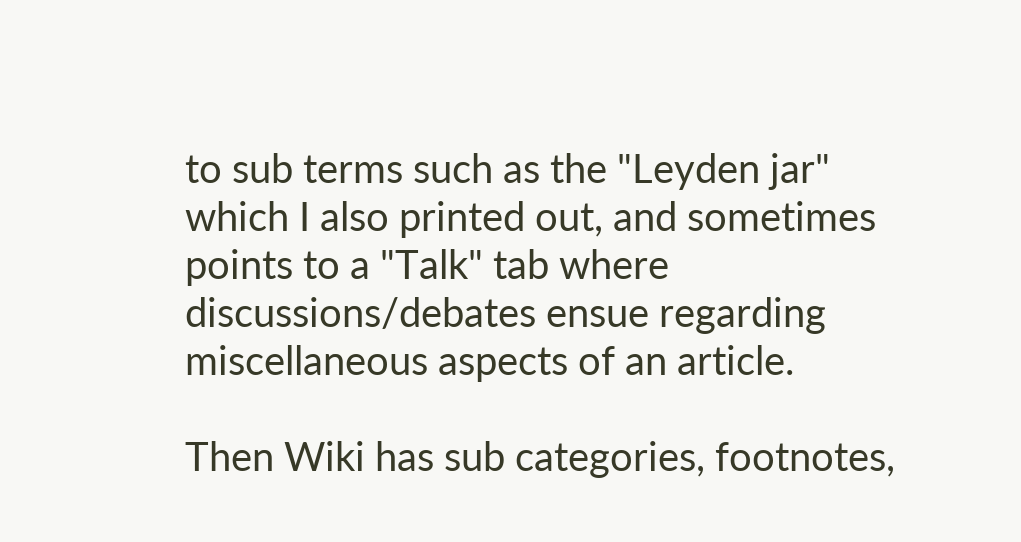to sub terms such as the "Leyden jar" which I also printed out, and sometimes points to a "Talk" tab where discussions/debates ensue regarding miscellaneous aspects of an article.

Then Wiki has sub categories, footnotes,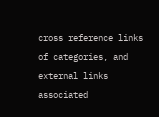cross reference links of categories, and external links associated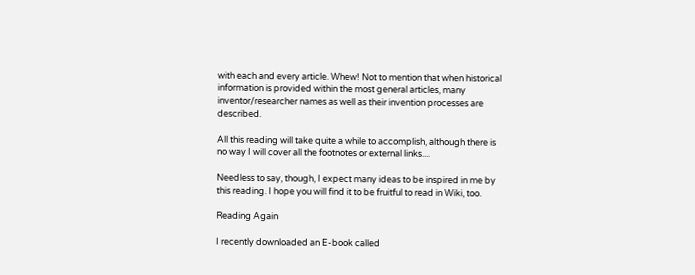with each and every article. Whew! Not to mention that when historical information is provided within the most general articles, many inventor/researcher names as well as their invention processes are described.

All this reading will take quite a while to accomplish, although there is no way I will cover all the footnotes or external links....

Needless to say, though, I expect many ideas to be inspired in me by this reading. I hope you will find it to be fruitful to read in Wiki, too.

Reading Again

I recently downloaded an E-book called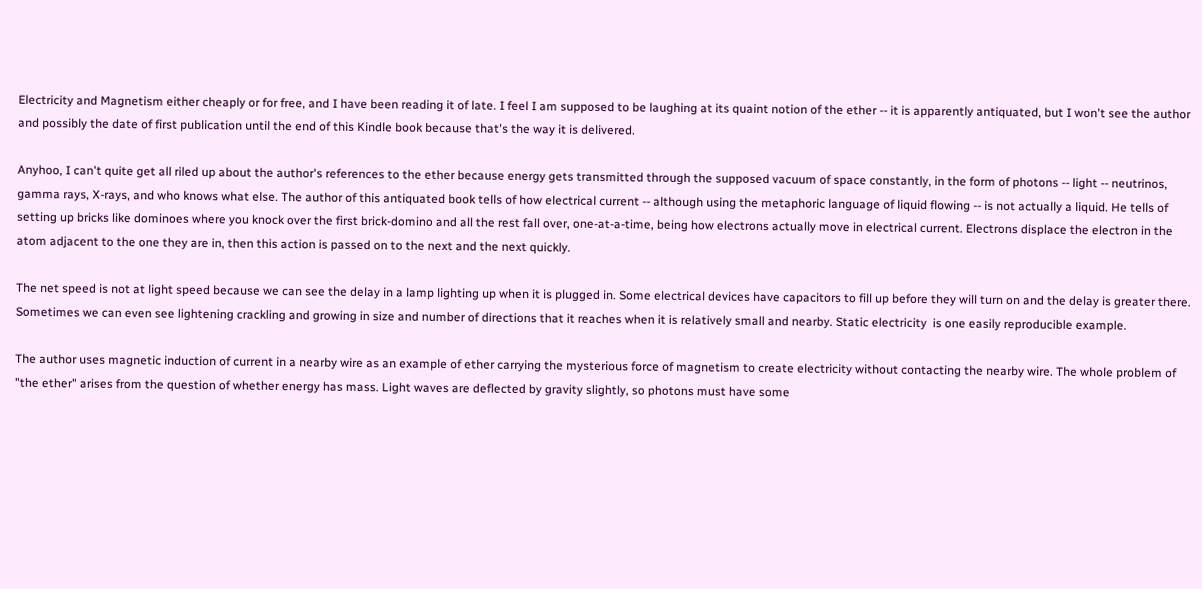Electricity and Magnetism either cheaply or for free, and I have been reading it of late. I feel I am supposed to be laughing at its quaint notion of the ether -- it is apparently antiquated, but I won't see the author and possibly the date of first publication until the end of this Kindle book because that's the way it is delivered.

Anyhoo, I can't quite get all riled up about the author's references to the ether because energy gets transmitted through the supposed vacuum of space constantly, in the form of photons -- light -- neutrinos, gamma rays, X-rays, and who knows what else. The author of this antiquated book tells of how electrical current -- although using the metaphoric language of liquid flowing -- is not actually a liquid. He tells of setting up bricks like dominoes where you knock over the first brick-domino and all the rest fall over, one-at-a-time, being how electrons actually move in electrical current. Electrons displace the electron in the atom adjacent to the one they are in, then this action is passed on to the next and the next quickly.

The net speed is not at light speed because we can see the delay in a lamp lighting up when it is plugged in. Some electrical devices have capacitors to fill up before they will turn on and the delay is greater there. Sometimes we can even see lightening crackling and growing in size and number of directions that it reaches when it is relatively small and nearby. Static electricity  is one easily reproducible example.

The author uses magnetic induction of current in a nearby wire as an example of ether carrying the mysterious force of magnetism to create electricity without contacting the nearby wire. The whole problem of "the ether" arises from the question of whether energy has mass. Light waves are deflected by gravity slightly, so photons must have some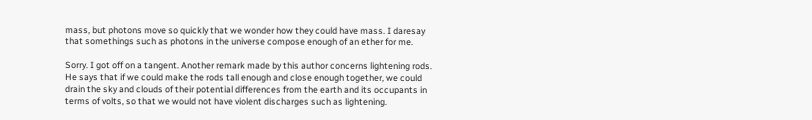mass, but photons move so quickly that we wonder how they could have mass. I daresay that somethings such as photons in the universe compose enough of an ether for me.

Sorry. I got off on a tangent. Another remark made by this author concerns lightening rods. He says that if we could make the rods tall enough and close enough together, we could drain the sky and clouds of their potential differences from the earth and its occupants in terms of volts, so that we would not have violent discharges such as lightening.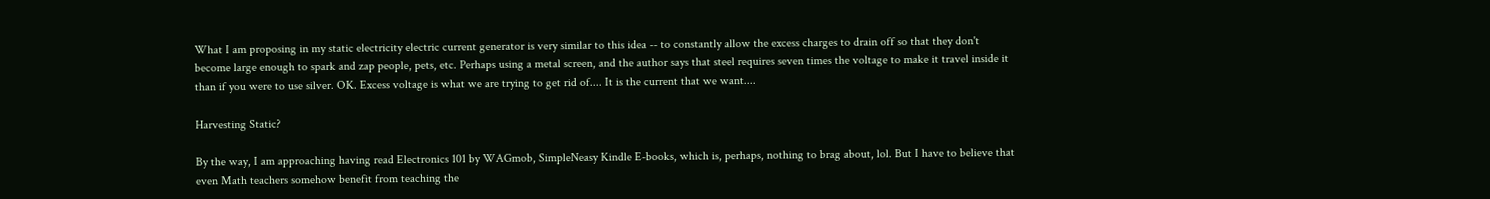What I am proposing in my static electricity electric current generator is very similar to this idea -- to constantly allow the excess charges to drain off so that they don't become large enough to spark and zap people, pets, etc. Perhaps using a metal screen, and the author says that steel requires seven times the voltage to make it travel inside it than if you were to use silver. OK. Excess voltage is what we are trying to get rid of.... It is the current that we want....

Harvesting Static?

By the way, I am approaching having read Electronics 101 by WAGmob, SimpleNeasy Kindle E-books, which is, perhaps, nothing to brag about, lol. But I have to believe that even Math teachers somehow benefit from teaching the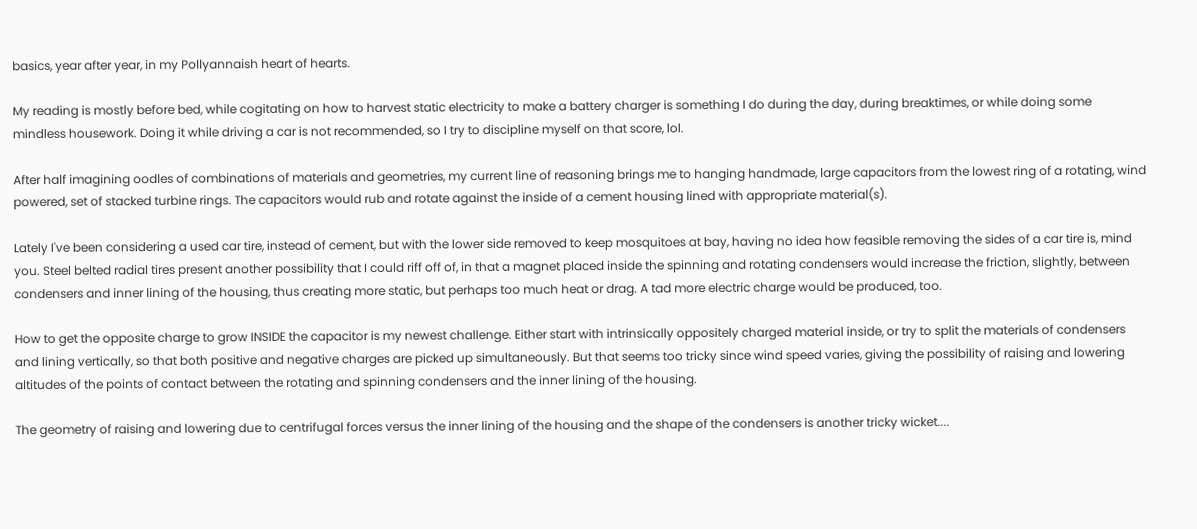basics, year after year, in my Pollyannaish heart of hearts.

My reading is mostly before bed, while cogitating on how to harvest static electricity to make a battery charger is something I do during the day, during breaktimes, or while doing some mindless housework. Doing it while driving a car is not recommended, so I try to discipline myself on that score, lol.

After half imagining oodles of combinations of materials and geometries, my current line of reasoning brings me to hanging handmade, large capacitors from the lowest ring of a rotating, wind powered, set of stacked turbine rings. The capacitors would rub and rotate against the inside of a cement housing lined with appropriate material(s).

Lately I've been considering a used car tire, instead of cement, but with the lower side removed to keep mosquitoes at bay, having no idea how feasible removing the sides of a car tire is, mind you. Steel belted radial tires present another possibility that I could riff off of, in that a magnet placed inside the spinning and rotating condensers would increase the friction, slightly, between condensers and inner lining of the housing, thus creating more static, but perhaps too much heat or drag. A tad more electric charge would be produced, too.

How to get the opposite charge to grow INSIDE the capacitor is my newest challenge. Either start with intrinsically oppositely charged material inside, or try to split the materials of condensers and lining vertically, so that both positive and negative charges are picked up simultaneously. But that seems too tricky since wind speed varies, giving the possibility of raising and lowering altitudes of the points of contact between the rotating and spinning condensers and the inner lining of the housing.

The geometry of raising and lowering due to centrifugal forces versus the inner lining of the housing and the shape of the condensers is another tricky wicket....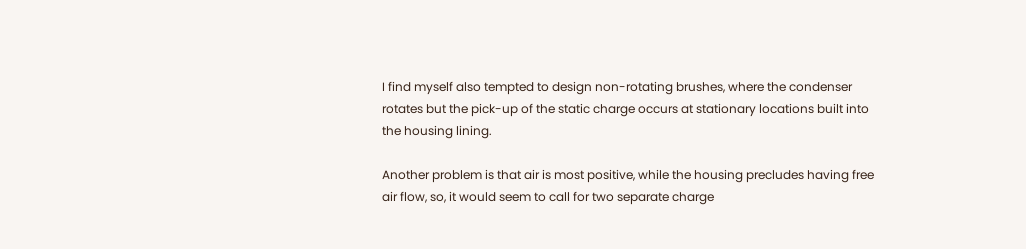I find myself also tempted to design non-rotating brushes, where the condenser rotates but the pick-up of the static charge occurs at stationary locations built into the housing lining.

Another problem is that air is most positive, while the housing precludes having free air flow, so, it would seem to call for two separate charge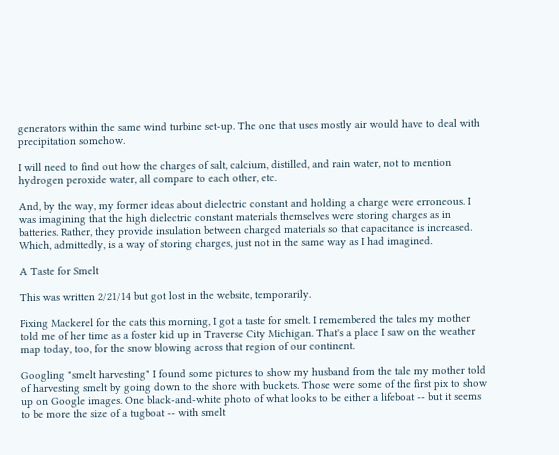generators within the same wind turbine set-up. The one that uses mostly air would have to deal with precipitation somehow.

I will need to find out how the charges of salt, calcium, distilled, and rain water, not to mention hydrogen peroxide water, all compare to each other, etc.

And, by the way, my former ideas about dielectric constant and holding a charge were erroneous. I was imagining that the high dielectric constant materials themselves were storing charges as in batteries. Rather, they provide insulation between charged materials so that capacitance is increased. Which, admittedly, is a way of storing charges, just not in the same way as I had imagined.

A Taste for Smelt

This was written 2/21/14 but got lost in the website, temporarily.

Fixing Mackerel for the cats this morning, I got a taste for smelt. I remembered the tales my mother told me of her time as a foster kid up in Traverse City Michigan. That's a place I saw on the weather map today, too, for the snow blowing across that region of our continent.

Googling "smelt harvesting" I found some pictures to show my husband from the tale my mother told of harvesting smelt by going down to the shore with buckets. Those were some of the first pix to show up on Google images. One black-and-white photo of what looks to be either a lifeboat -- but it seems to be more the size of a tugboat -- with smelt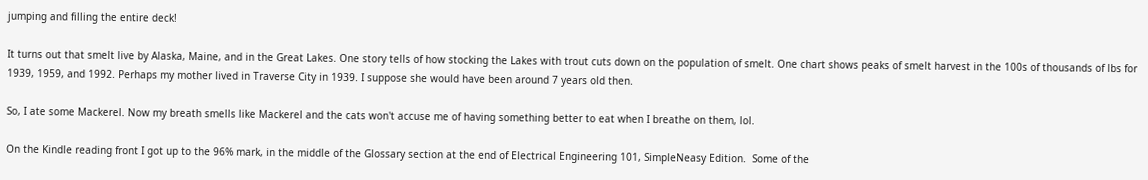jumping and filling the entire deck!

It turns out that smelt live by Alaska, Maine, and in the Great Lakes. One story tells of how stocking the Lakes with trout cuts down on the population of smelt. One chart shows peaks of smelt harvest in the 100s of thousands of lbs for 1939, 1959, and 1992. Perhaps my mother lived in Traverse City in 1939. I suppose she would have been around 7 years old then.

So, I ate some Mackerel. Now my breath smells like Mackerel and the cats won't accuse me of having something better to eat when I breathe on them, lol.

On the Kindle reading front I got up to the 96% mark, in the middle of the Glossary section at the end of Electrical Engineering 101, SimpleNeasy Edition.  Some of the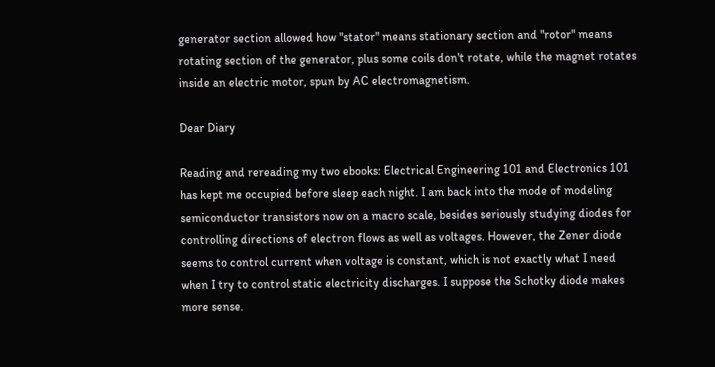generator section allowed how "stator" means stationary section and "rotor" means rotating section of the generator, plus some coils don't rotate, while the magnet rotates inside an electric motor, spun by AC electromagnetism.

Dear Diary

Reading and rereading my two ebooks: Electrical Engineering 101 and Electronics 101 has kept me occupied before sleep each night. I am back into the mode of modeling semiconductor transistors now on a macro scale, besides seriously studying diodes for controlling directions of electron flows as well as voltages. However, the Zener diode seems to control current when voltage is constant, which is not exactly what I need when I try to control static electricity discharges. I suppose the Schotky diode makes more sense.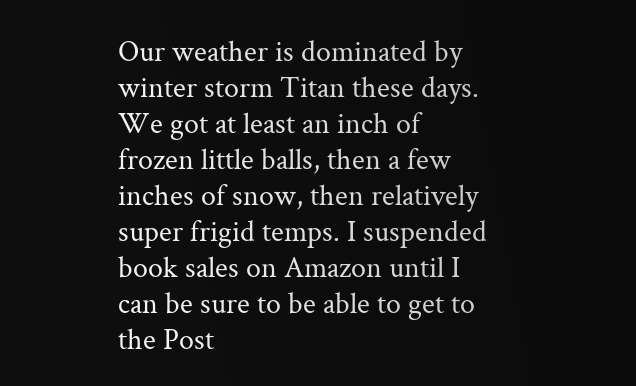Our weather is dominated by winter storm Titan these days. We got at least an inch of frozen little balls, then a few inches of snow, then relatively super frigid temps. I suspended book sales on Amazon until I can be sure to be able to get to the Post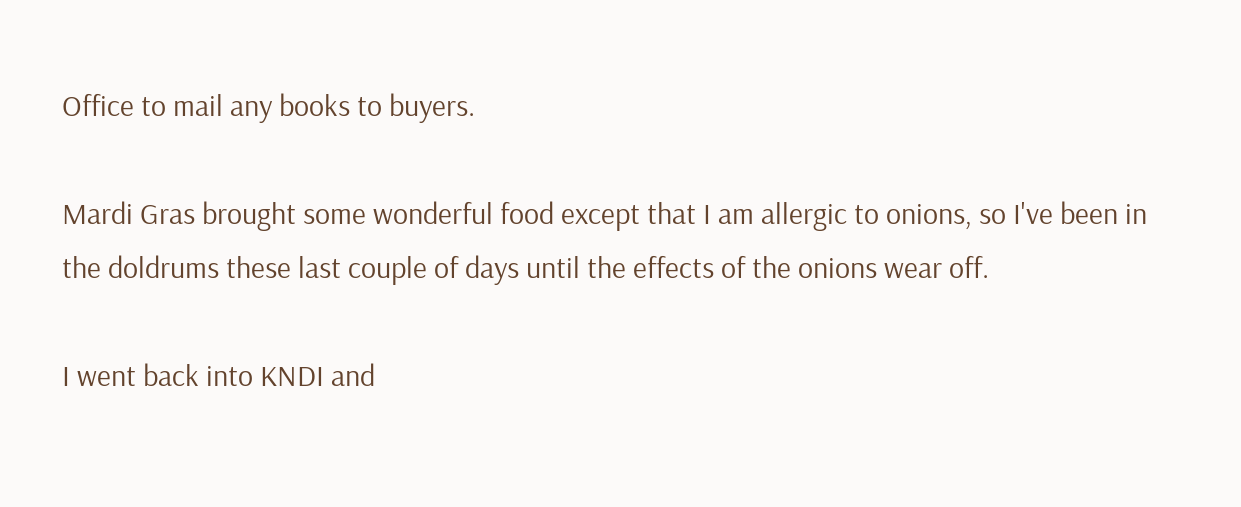Office to mail any books to buyers.

Mardi Gras brought some wonderful food except that I am allergic to onions, so I've been in the doldrums these last couple of days until the effects of the onions wear off.

I went back into KNDI and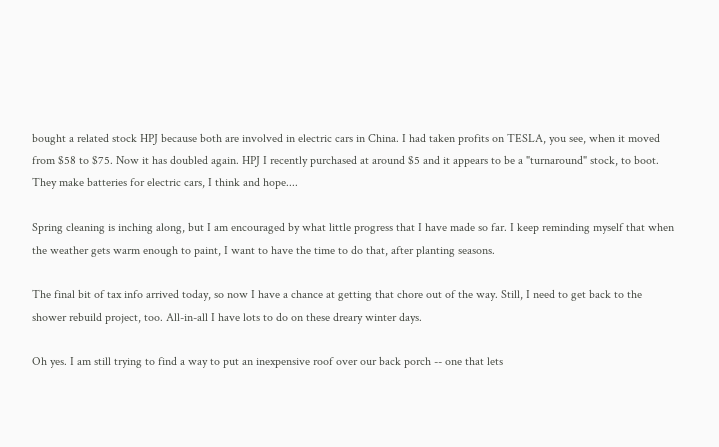bought a related stock HPJ because both are involved in electric cars in China. I had taken profits on TESLA, you see, when it moved from $58 to $75. Now it has doubled again. HPJ I recently purchased at around $5 and it appears to be a "turnaround" stock, to boot. They make batteries for electric cars, I think and hope....

Spring cleaning is inching along, but I am encouraged by what little progress that I have made so far. I keep reminding myself that when the weather gets warm enough to paint, I want to have the time to do that, after planting seasons.

The final bit of tax info arrived today, so now I have a chance at getting that chore out of the way. Still, I need to get back to the shower rebuild project, too. All-in-all I have lots to do on these dreary winter days.

Oh yes. I am still trying to find a way to put an inexpensive roof over our back porch -- one that lets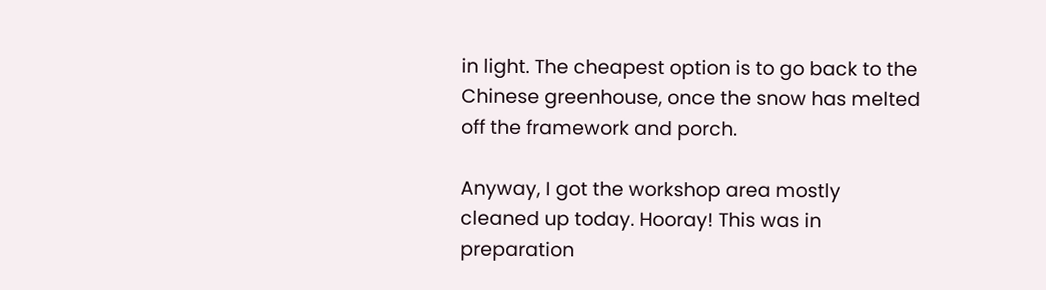in light. The cheapest option is to go back to the Chinese greenhouse, once the snow has melted off the framework and porch.

Anyway, I got the workshop area mostly cleaned up today. Hooray! This was in preparation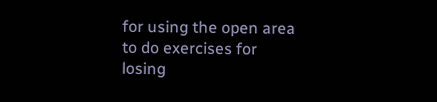for using the open area to do exercises for losing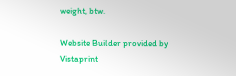weight, btw.

Website Builder provided by  Vistaprint